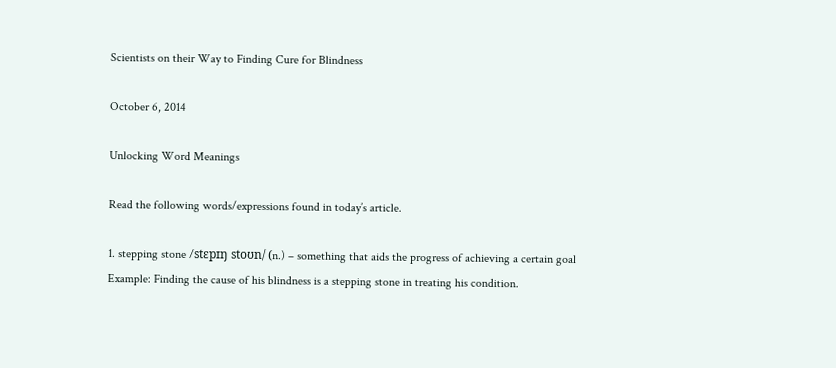Scientists on their Way to Finding Cure for Blindness

October 6, 2014

Unlocking Word Meanings

Read the following words/expressions found in today’s article.

1. stepping stone /stɛpɪŋ stoʊn/ (n.) – something that aids the progress of achieving a certain goal
Example: Finding the cause of his blindness is a stepping stone in treating his condition.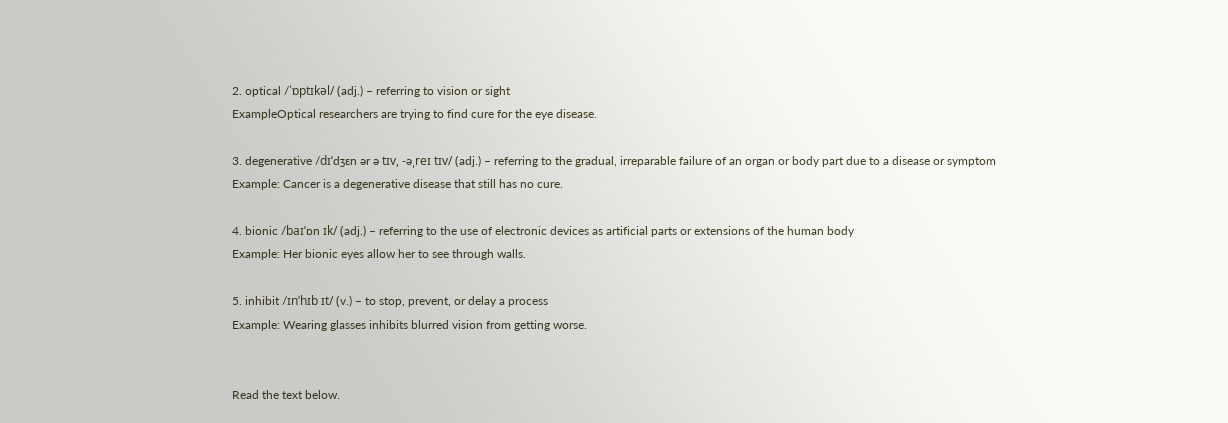2. optical /ˈɒptɪkəl/ (adj.) – referring to vision or sight
ExampleOptical researchers are trying to find cure for the eye disease.

3. degenerative /dɪˈdʒɛn ər ə tɪv, -əˌreɪ tɪv/ (adj.) – referring to the gradual, irreparable failure of an organ or body part due to a disease or symptom
Example: Cancer is a degenerative disease that still has no cure.

4. bionic /baɪˈɒn ɪk/ (adj.) – referring to the use of electronic devices as artificial parts or extensions of the human body
Example: Her bionic eyes allow her to see through walls.

5. inhibit /ɪnˈhɪb ɪt/ (v.) – to stop, prevent, or delay a process
Example: Wearing glasses inhibits blurred vision from getting worse.


Read the text below.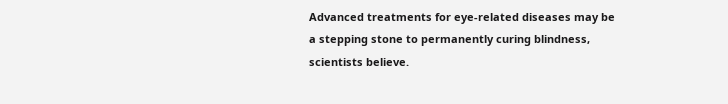Advanced treatments for eye-related diseases may be a stepping stone to permanently curing blindness, scientists believe.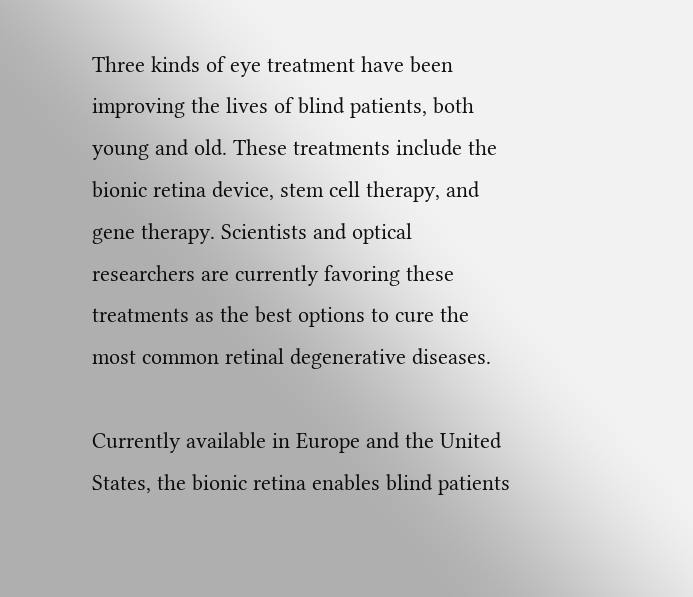Three kinds of eye treatment have been improving the lives of blind patients, both young and old. These treatments include the bionic retina device, stem cell therapy, and gene therapy. Scientists and optical researchers are currently favoring these treatments as the best options to cure the most common retinal degenerative diseases.

Currently available in Europe and the United States, the bionic retina enables blind patients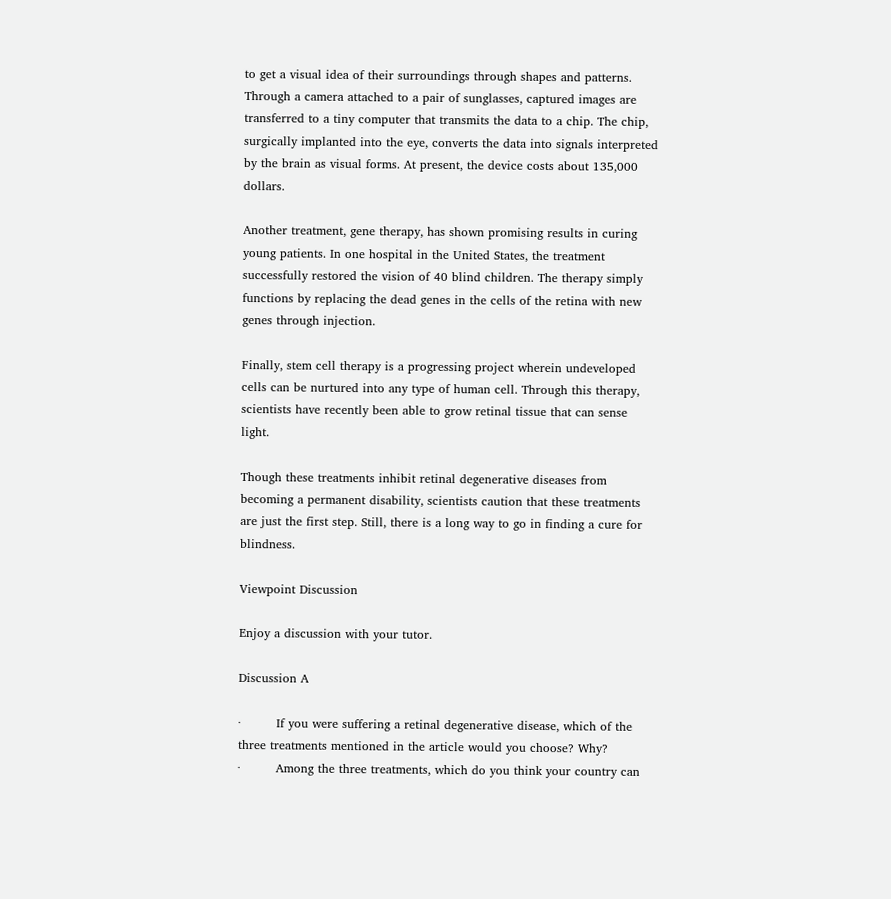to get a visual idea of their surroundings through shapes and patterns. Through a camera attached to a pair of sunglasses, captured images are transferred to a tiny computer that transmits the data to a chip. The chip, surgically implanted into the eye, converts the data into signals interpreted by the brain as visual forms. At present, the device costs about 135,000 dollars.

Another treatment, gene therapy, has shown promising results in curing young patients. In one hospital in the United States, the treatment successfully restored the vision of 40 blind children. The therapy simply functions by replacing the dead genes in the cells of the retina with new genes through injection.

Finally, stem cell therapy is a progressing project wherein undeveloped cells can be nurtured into any type of human cell. Through this therapy, scientists have recently been able to grow retinal tissue that can sense light.

Though these treatments inhibit retinal degenerative diseases from becoming a permanent disability, scientists caution that these treatments are just the first step. Still, there is a long way to go in finding a cure for blindness.

Viewpoint Discussion

Enjoy a discussion with your tutor.

Discussion A

·         If you were suffering a retinal degenerative disease, which of the three treatments mentioned in the article would you choose? Why?
·         Among the three treatments, which do you think your country can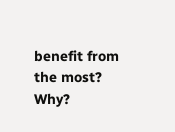benefit from the most? Why?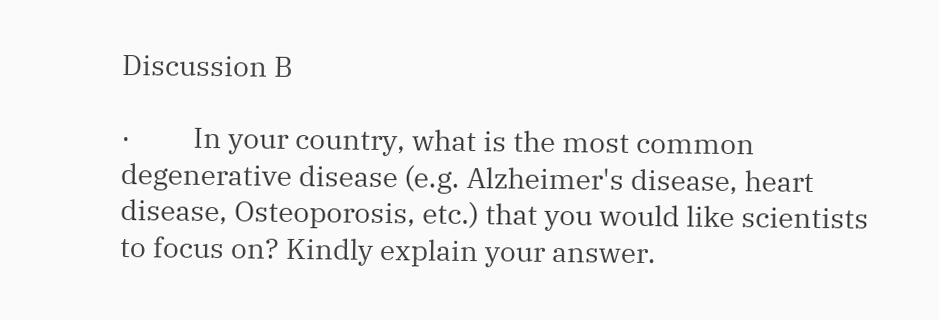Discussion B

·         In your country, what is the most common degenerative disease (e.g. Alzheimer's disease, heart disease, Osteoporosis, etc.) that you would like scientists to focus on? Kindly explain your answer.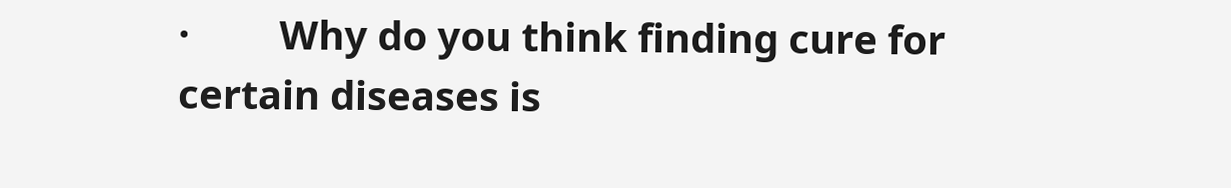·         Why do you think finding cure for certain diseases is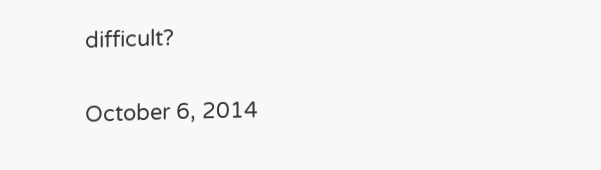difficult?

October 6, 2014